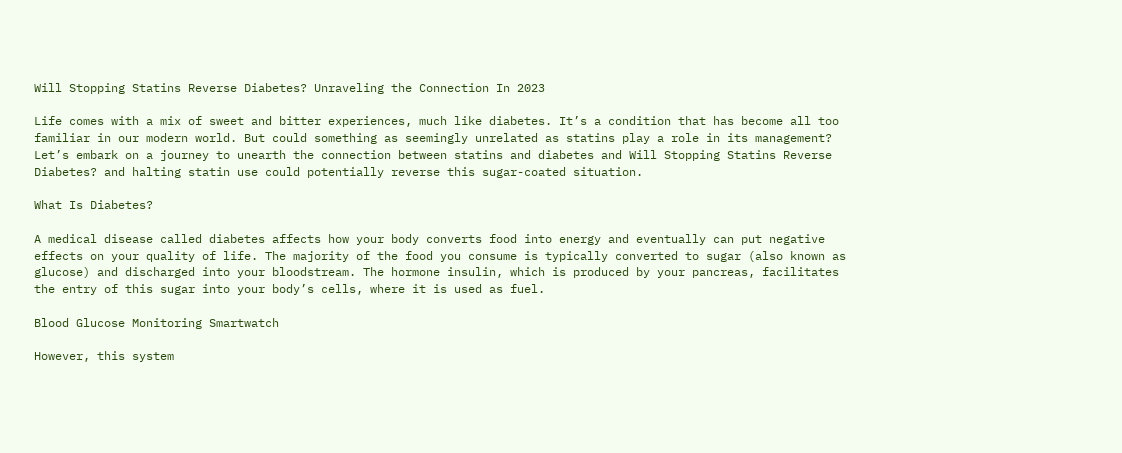Will Stopping Statins Reverse Diabetes? Unraveling the Connection In 2023

Life comes with a mix of sweet and bitter experiences, much like diabetes. It’s a condition that has become all too familiar in our modern world. But could something as seemingly unrelated as statins play a role in its management? Let’s embark on a journey to unearth the connection between statins and diabetes and Will Stopping Statins Reverse Diabetes? and halting statin use could potentially reverse this sugar-coated situation.

What Is Diabetes?

A medical disease called diabetes affects how your body converts food into energy and eventually can put negative effects on your quality of life. The majority of the food you consume is typically converted to sugar (also known as glucose) and discharged into your bloodstream. The hormone insulin, which is produced by your pancreas, facilitates the entry of this sugar into your body’s cells, where it is used as fuel.

Blood Glucose Monitoring Smartwatch

However, this system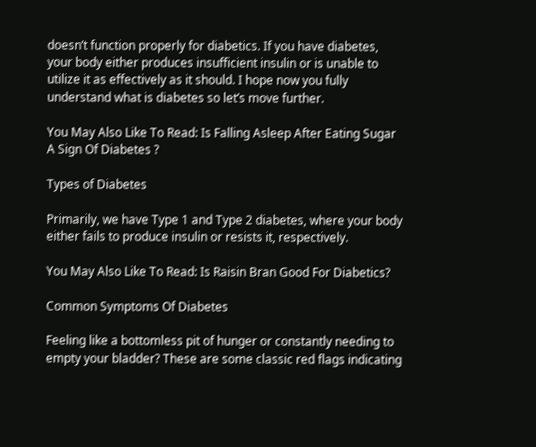doesn’t function properly for diabetics. If you have diabetes, your body either produces insufficient insulin or is unable to utilize it as effectively as it should. I hope now you fully understand what is diabetes so let’s move further.

You May Also Like To Read: Is Falling Asleep After Eating Sugar A Sign Of Diabetes ?

Types of Diabetes

Primarily, we have Type 1 and Type 2 diabetes, where your body either fails to produce insulin or resists it, respectively.

You May Also Like To Read: Is Raisin Bran Good For Diabetics?

Common Symptoms Of Diabetes

Feeling like a bottomless pit of hunger or constantly needing to empty your bladder? These are some classic red flags indicating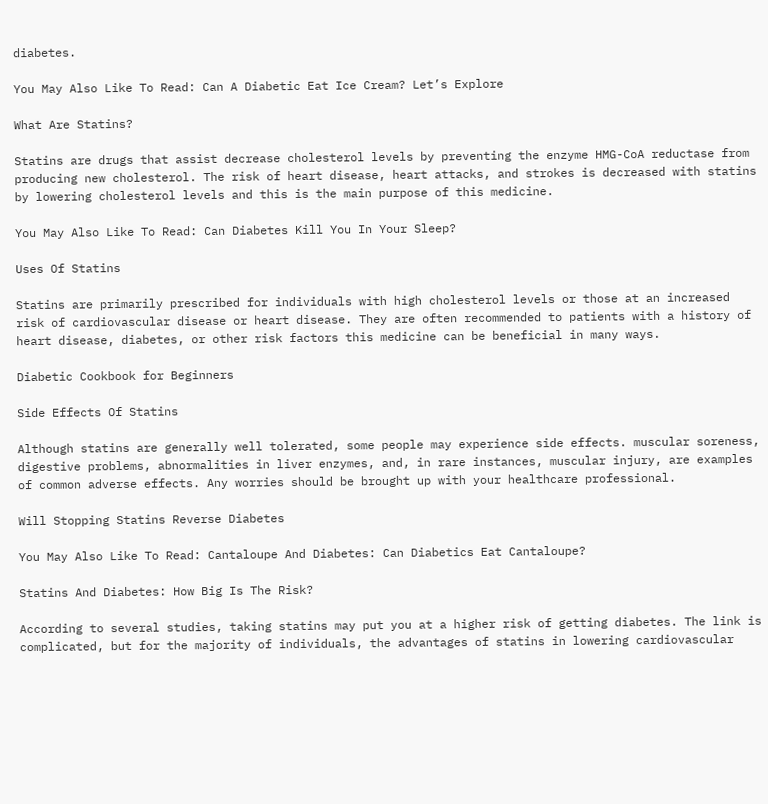diabetes.

You May Also Like To Read: Can A Diabetic Eat Ice Cream? Let’s Explore

What Are Statins?

Statins are drugs that assist decrease cholesterol levels by preventing the enzyme HMG-CoA reductase from producing new cholesterol. The risk of heart disease, heart attacks, and strokes is decreased with statins by lowering cholesterol levels and this is the main purpose of this medicine.

You May Also Like To Read: Can Diabetes Kill You In Your Sleep?

Uses Of Statins

Statins are primarily prescribed for individuals with high cholesterol levels or those at an increased risk of cardiovascular disease or heart disease. They are often recommended to patients with a history of heart disease, diabetes, or other risk factors this medicine can be beneficial in many ways.

Diabetic Cookbook for Beginners

Side Effects Of Statins

Although statins are generally well tolerated, some people may experience side effects. muscular soreness, digestive problems, abnormalities in liver enzymes, and, in rare instances, muscular injury, are examples of common adverse effects. Any worries should be brought up with your healthcare professional.

Will Stopping Statins Reverse Diabetes

You May Also Like To Read: Cantaloupe And Diabetes: Can Diabetics Eat Cantaloupe?

Statins And Diabetes: How Big Is The Risk?

According to several studies, taking statins may put you at a higher risk of getting diabetes. The link is complicated, but for the majority of individuals, the advantages of statins in lowering cardiovascular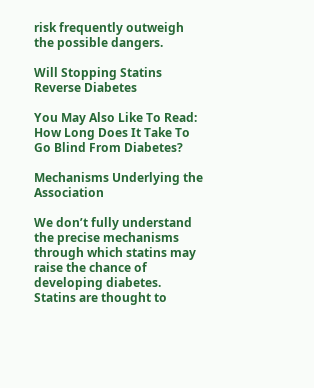risk frequently outweigh the possible dangers.

Will Stopping Statins Reverse Diabetes

You May Also Like To Read: How Long Does It Take To Go Blind From Diabetes?

Mechanisms Underlying the Association

We don’t fully understand the precise mechanisms through which statins may raise the chance of developing diabetes. Statins are thought to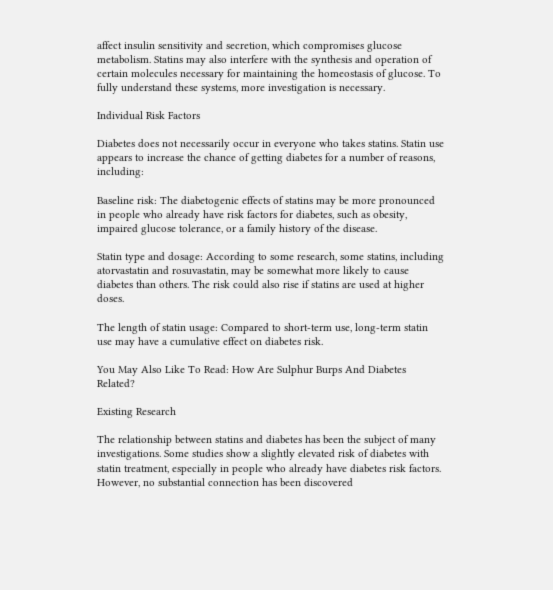affect insulin sensitivity and secretion, which compromises glucose metabolism. Statins may also interfere with the synthesis and operation of certain molecules necessary for maintaining the homeostasis of glucose. To fully understand these systems, more investigation is necessary.

Individual Risk Factors

Diabetes does not necessarily occur in everyone who takes statins. Statin use appears to increase the chance of getting diabetes for a number of reasons, including:

Baseline risk: The diabetogenic effects of statins may be more pronounced in people who already have risk factors for diabetes, such as obesity, impaired glucose tolerance, or a family history of the disease.

Statin type and dosage: According to some research, some statins, including atorvastatin and rosuvastatin, may be somewhat more likely to cause diabetes than others. The risk could also rise if statins are used at higher doses.

The length of statin usage: Compared to short-term use, long-term statin use may have a cumulative effect on diabetes risk.

You May Also Like To Read: How Are Sulphur Burps And Diabetes Related?

Existing Research

The relationship between statins and diabetes has been the subject of many investigations. Some studies show a slightly elevated risk of diabetes with statin treatment, especially in people who already have diabetes risk factors. However, no substantial connection has been discovered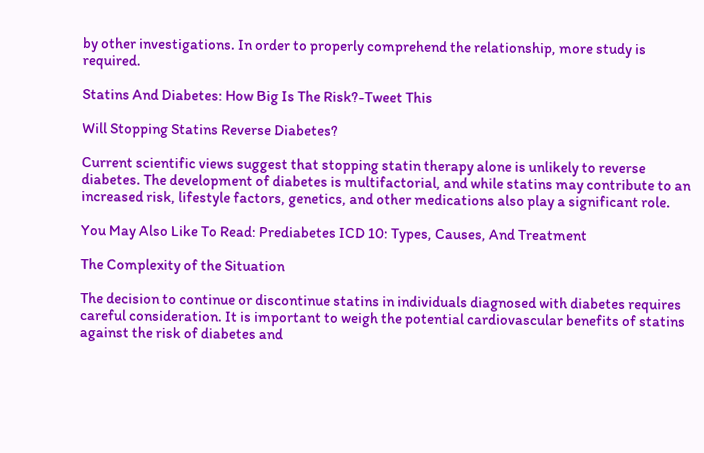by other investigations. In order to properly comprehend the relationship, more study is required.

Statins And Diabetes: How Big Is The Risk?-Tweet This

Will Stopping Statins Reverse Diabetes?

Current scientific views suggest that stopping statin therapy alone is unlikely to reverse diabetes. The development of diabetes is multifactorial, and while statins may contribute to an increased risk, lifestyle factors, genetics, and other medications also play a significant role.

You May Also Like To Read: Prediabetes ICD 10: Types, Causes, And Treatment

The Complexity of the Situation

The decision to continue or discontinue statins in individuals diagnosed with diabetes requires careful consideration. It is important to weigh the potential cardiovascular benefits of statins against the risk of diabetes and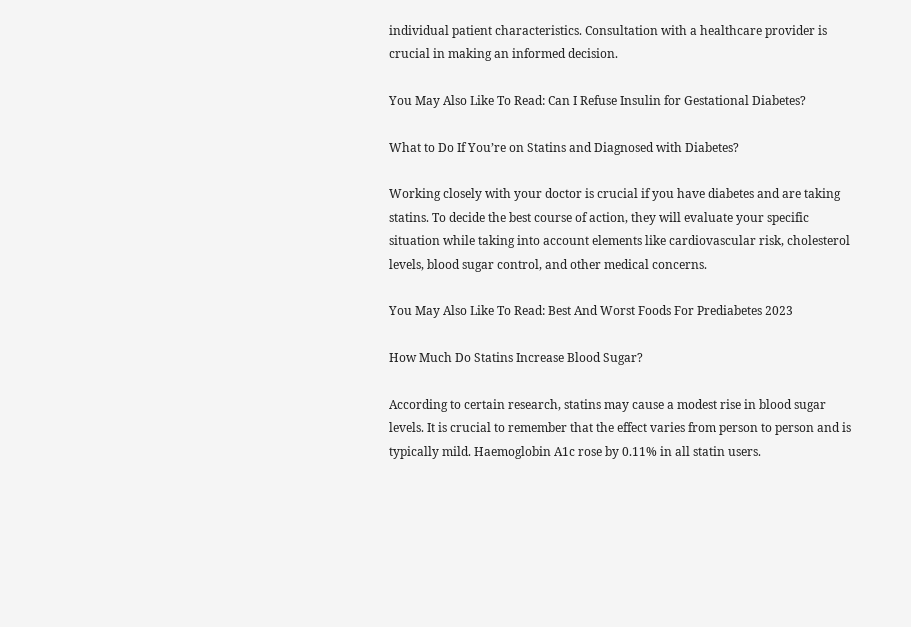individual patient characteristics. Consultation with a healthcare provider is crucial in making an informed decision.

You May Also Like To Read: Can I Refuse Insulin for Gestational Diabetes?

What to Do If You’re on Statins and Diagnosed with Diabetes?

Working closely with your doctor is crucial if you have diabetes and are taking statins. To decide the best course of action, they will evaluate your specific situation while taking into account elements like cardiovascular risk, cholesterol levels, blood sugar control, and other medical concerns.

You May Also Like To Read: Best And Worst Foods For Prediabetes 2023

How Much Do Statins Increase Blood Sugar?

According to certain research, statins may cause a modest rise in blood sugar levels. It is crucial to remember that the effect varies from person to person and is typically mild. Haemoglobin A1c rose by 0.11% in all statin users.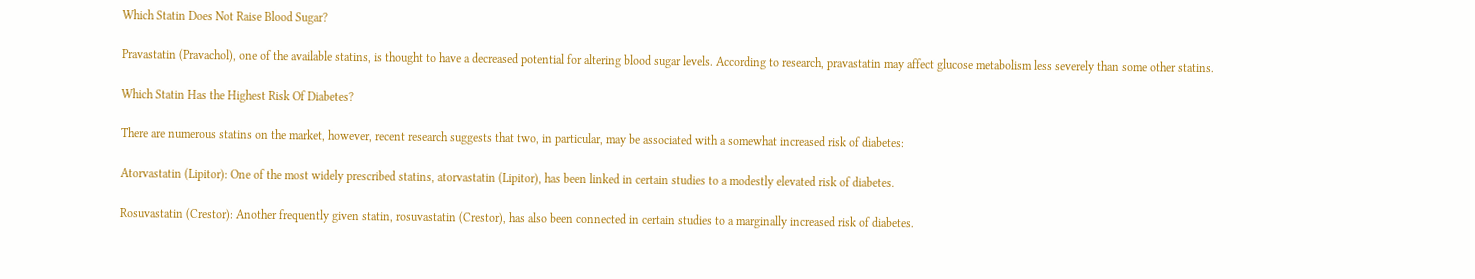Which Statin Does Not Raise Blood Sugar?

Pravastatin (Pravachol), one of the available statins, is thought to have a decreased potential for altering blood sugar levels. According to research, pravastatin may affect glucose metabolism less severely than some other statins.

Which Statin Has the Highest Risk Of Diabetes?

There are numerous statins on the market, however, recent research suggests that two, in particular, may be associated with a somewhat increased risk of diabetes:

Atorvastatin (Lipitor): One of the most widely prescribed statins, atorvastatin (Lipitor), has been linked in certain studies to a modestly elevated risk of diabetes.

Rosuvastatin (Crestor): Another frequently given statin, rosuvastatin (Crestor), has also been connected in certain studies to a marginally increased risk of diabetes.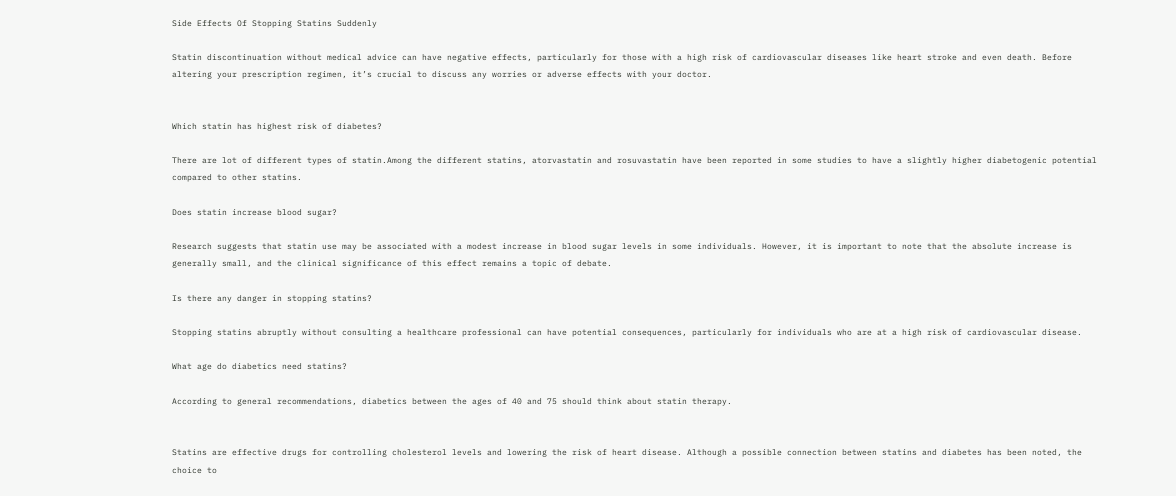Side Effects Of Stopping Statins Suddenly

Statin discontinuation without medical advice can have negative effects, particularly for those with a high risk of cardiovascular diseases like heart stroke and even death. Before altering your prescription regimen, it’s crucial to discuss any worries or adverse effects with your doctor.


Which statin has highest risk of diabetes?

There are lot of different types of statin.Among the different statins, atorvastatin and rosuvastatin have been reported in some studies to have a slightly higher diabetogenic potential compared to other statins.

Does statin increase blood sugar?

Research suggests that statin use may be associated with a modest increase in blood sugar levels in some individuals. However, it is important to note that the absolute increase is generally small, and the clinical significance of this effect remains a topic of debate.

Is there any danger in stopping statins?

Stopping statins abruptly without consulting a healthcare professional can have potential consequences, particularly for individuals who are at a high risk of cardiovascular disease.

What age do diabetics need statins?

According to general recommendations, diabetics between the ages of 40 and 75 should think about statin therapy.


Statins are effective drugs for controlling cholesterol levels and lowering the risk of heart disease. Although a possible connection between statins and diabetes has been noted, the choice to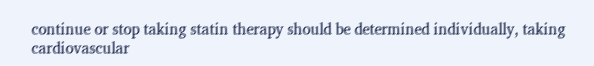continue or stop taking statin therapy should be determined individually, taking cardiovascular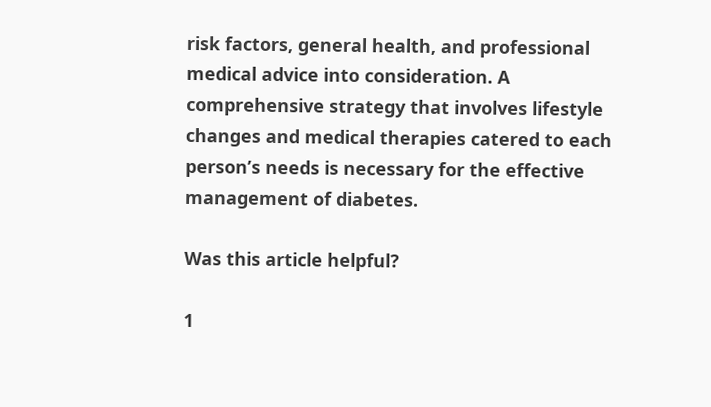risk factors, general health, and professional medical advice into consideration. A comprehensive strategy that involves lifestyle changes and medical therapies catered to each person’s needs is necessary for the effective management of diabetes.

Was this article helpful?

1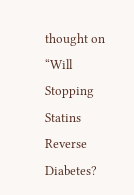thought on “Will Stopping Statins Reverse Diabetes?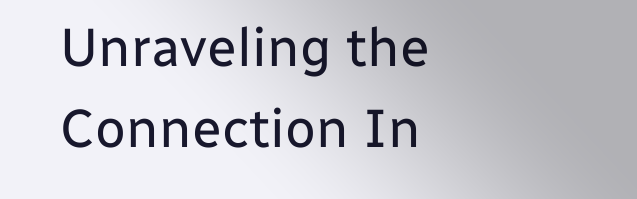Unraveling the Connection In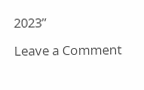2023”

Leave a Comment